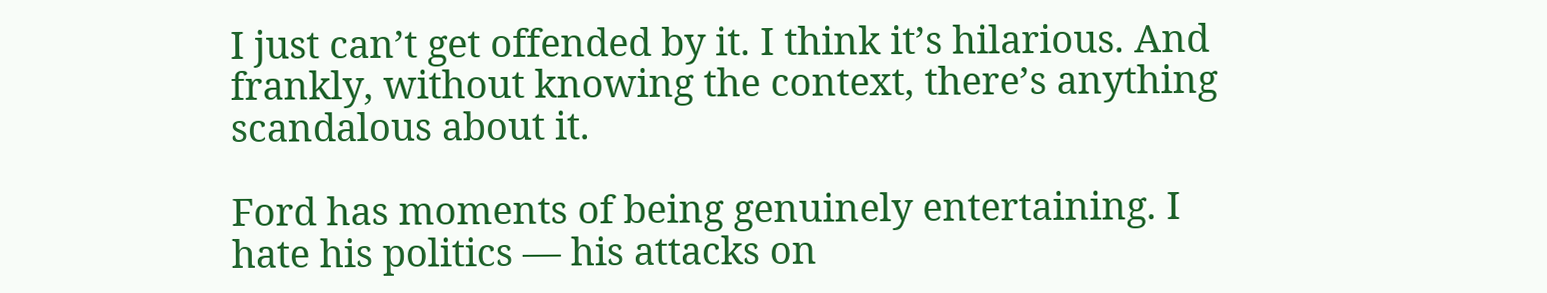I just can’t get offended by it. I think it’s hilarious. And frankly, without knowing the context, there’s anything scandalous about it.

Ford has moments of being genuinely entertaining. I hate his politics — his attacks on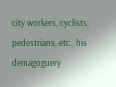city workers, cyclists, pedestrians, etc., his demagoguery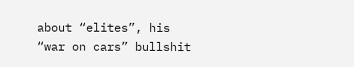about “elites”, his “war on cars” bullshit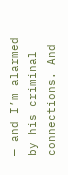— and I’m alarmed by his criminal connections. And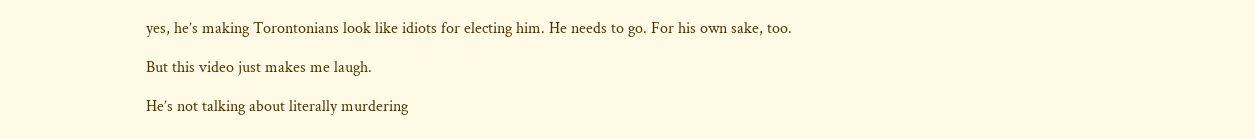yes, he’s making Torontonians look like idiots for electing him. He needs to go. For his own sake, too.

But this video just makes me laugh.

He’s not talking about literally murdering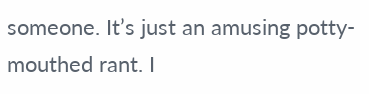someone. It’s just an amusing potty-mouthed rant. I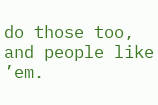do those too, and people like ’em.